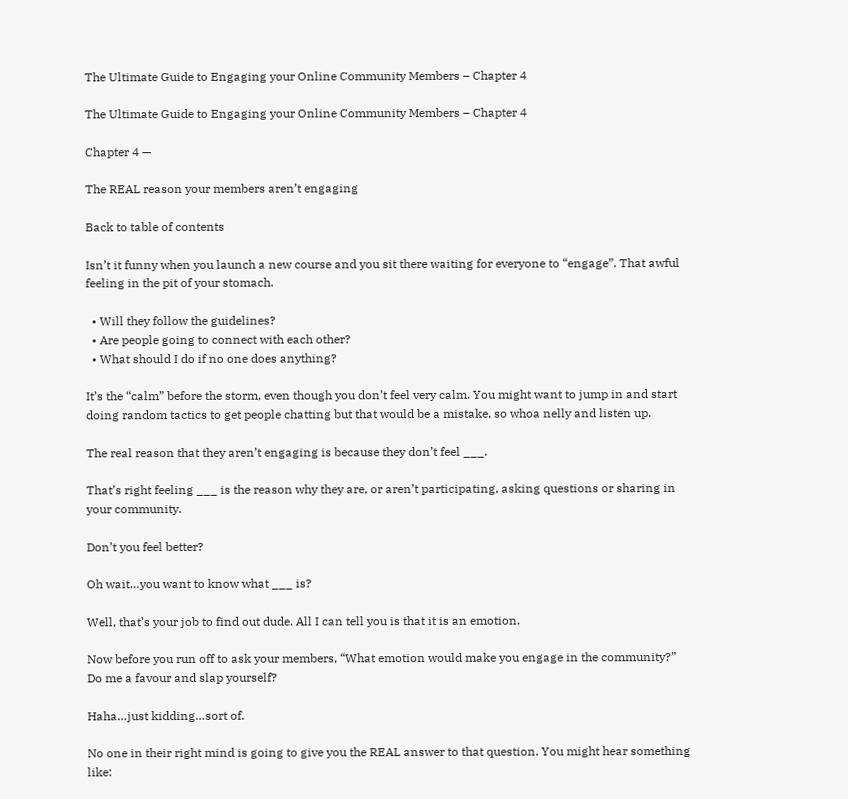The Ultimate Guide to Engaging your Online Community Members – Chapter 4

The Ultimate Guide to Engaging your Online Community Members – Chapter 4

Chapter 4 —

The REAL reason your members aren’t engaging

Back to table of contents

Isn’t it funny when you launch a new course and you sit there waiting for everyone to “engage”. That awful feeling in the pit of your stomach.

  • Will they follow the guidelines?
  • Are people going to connect with each other?
  • What should I do if no one does anything?

It’s the “calm” before the storm, even though you don’t feel very calm. You might want to jump in and start doing random tactics to get people chatting but that would be a mistake, so whoa nelly and listen up.

The real reason that they aren’t engaging is because they don’t feel ___.

That’s right feeling ___ is the reason why they are, or aren’t participating, asking questions or sharing in your community.

Don’t you feel better?

Oh wait…you want to know what ___ is?

Well, that’s your job to find out dude. All I can tell you is that it is an emotion.

Now before you run off to ask your members, “What emotion would make you engage in the community?” Do me a favour and slap yourself?

Haha…just kidding…sort of.

No one in their right mind is going to give you the REAL answer to that question. You might hear something like: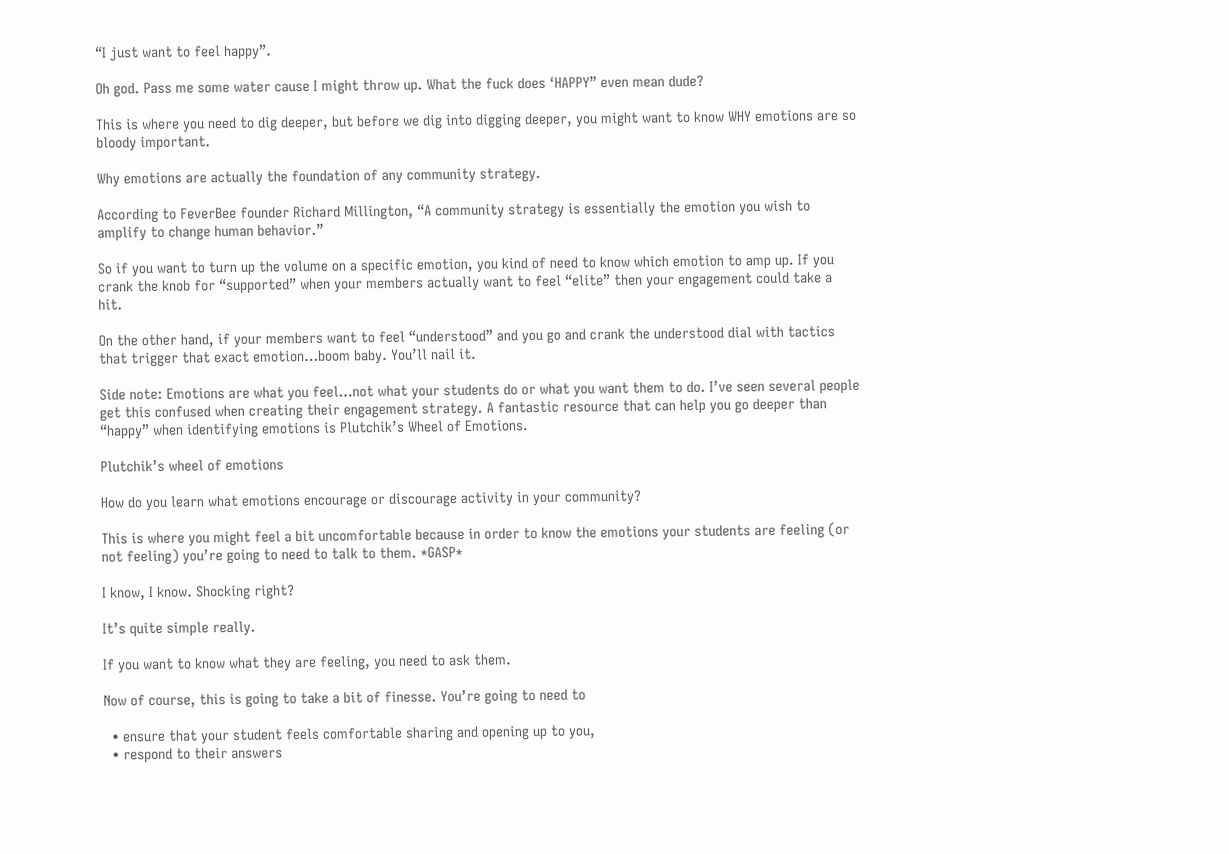“I just want to feel happy”.

Oh god. Pass me some water cause I might throw up. What the fuck does ‘HAPPY” even mean dude?

This is where you need to dig deeper, but before we dig into digging deeper, you might want to know WHY emotions are so bloody important.

Why emotions are actually the foundation of any community strategy.

According to FeverBee founder Richard Millington, “A community strategy is essentially the emotion you wish to amplify to change human behavior.”

So if you want to turn up the volume on a specific emotion, you kind of need to know which emotion to amp up. If you crank the knob for “supported” when your members actually want to feel “elite” then your engagement could take a hit.

On the other hand, if your members want to feel “understood” and you go and crank the understood dial with tactics that trigger that exact emotion…boom baby. You’ll nail it.

Side note: Emotions are what you feel…not what your students do or what you want them to do. I’ve seen several people get this confused when creating their engagement strategy. A fantastic resource that can help you go deeper than “happy” when identifying emotions is Plutchik’s Wheel of Emotions.

Plutchik’s wheel of emotions

How do you learn what emotions encourage or discourage activity in your community?

This is where you might feel a bit uncomfortable because in order to know the emotions your students are feeling (or not feeling) you’re going to need to talk to them. *GASP*

I know, I know. Shocking right?

It’s quite simple really.

If you want to know what they are feeling, you need to ask them.

Now of course, this is going to take a bit of finesse. You’re going to need to

  • ensure that your student feels comfortable sharing and opening up to you,
  • respond to their answers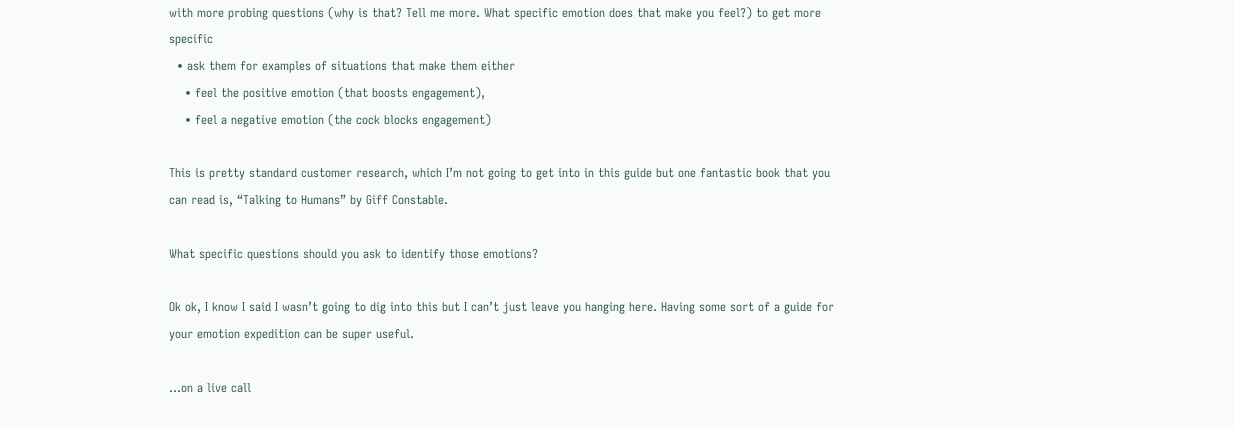with more probing questions (why is that? Tell me more. What specific emotion does that make you feel?) to get more specific
  • ask them for examples of situations that make them either
    • feel the positive emotion (that boosts engagement),
    • feel a negative emotion (the cock blocks engagement)

This is pretty standard customer research, which I’m not going to get into in this guide but one fantastic book that you can read is, “Talking to Humans” by Giff Constable.

What specific questions should you ask to identify those emotions?

Ok ok, I know I said I wasn’t going to dig into this but I can’t just leave you hanging here. Having some sort of a guide for your emotion expedition can be super useful.

…on a live call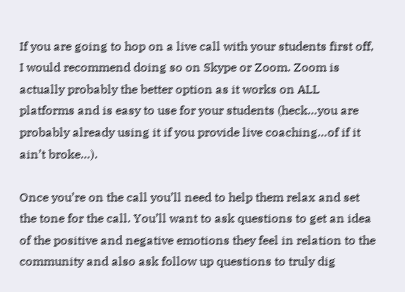If you are going to hop on a live call with your students first off, I would recommend doing so on Skype or Zoom. Zoom is actually probably the better option as it works on ALL platforms and is easy to use for your students (heck…you are probably already using it if you provide live coaching…of if it ain’t broke…).

Once you’re on the call you’ll need to help them relax and set the tone for the call. You’ll want to ask questions to get an idea of the positive and negative emotions they feel in relation to the community and also ask follow up questions to truly dig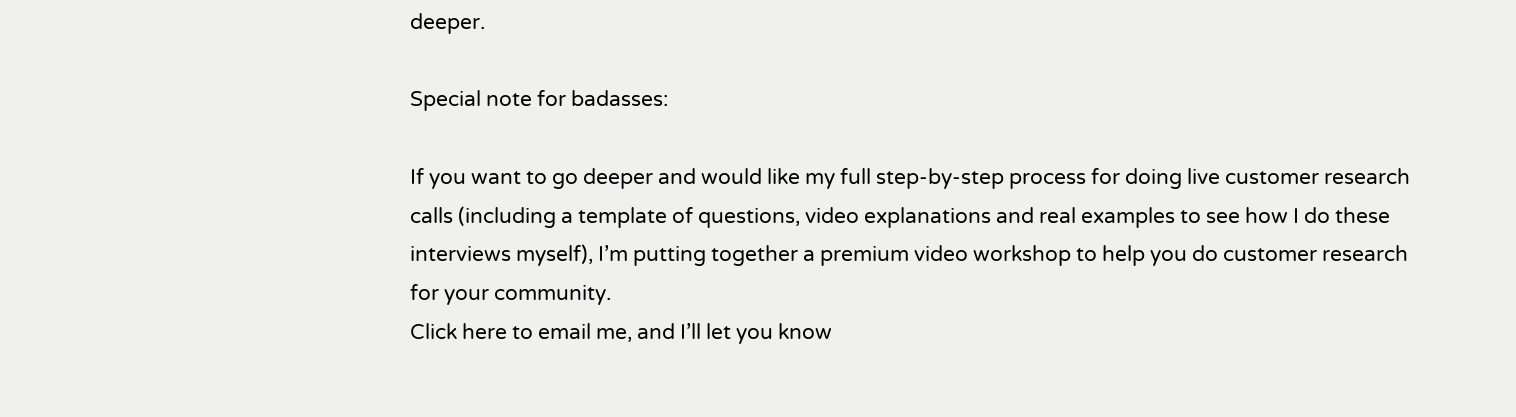deeper.

Special note for badasses:

If you want to go deeper and would like my full step-by-step process for doing live customer research calls (including a template of questions, video explanations and real examples to see how I do these interviews myself), I’m putting together a premium video workshop to help you do customer research for your community.
Click here to email me, and I’ll let you know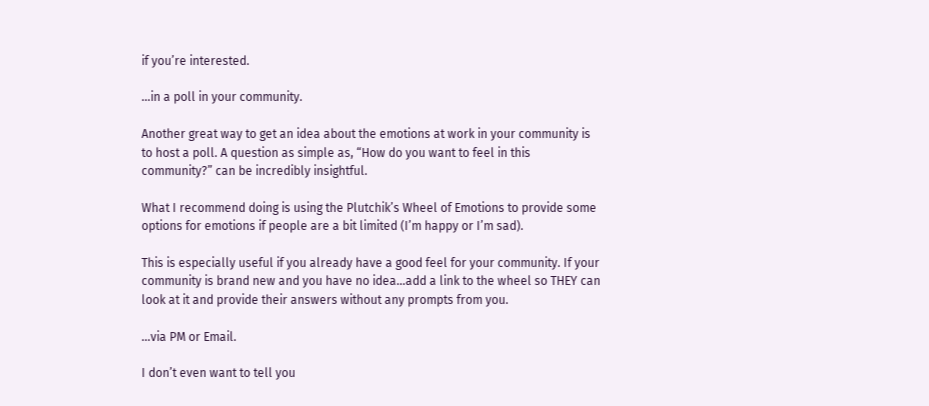if you’re interested.

…in a poll in your community.

Another great way to get an idea about the emotions at work in your community is to host a poll. A question as simple as, “How do you want to feel in this community?” can be incredibly insightful.

What I recommend doing is using the Plutchik’s Wheel of Emotions to provide some options for emotions if people are a bit limited (I’m happy or I’m sad).

This is especially useful if you already have a good feel for your community. If your community is brand new and you have no idea…add a link to the wheel so THEY can look at it and provide their answers without any prompts from you.

…via PM or Email.

I don’t even want to tell you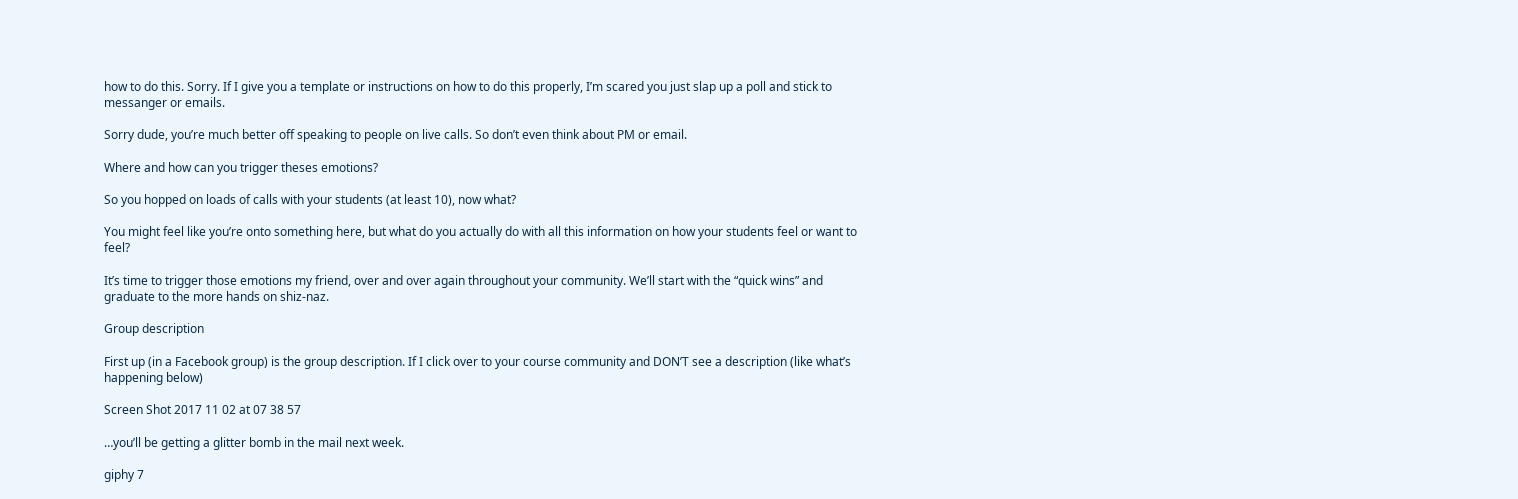how to do this. Sorry. If I give you a template or instructions on how to do this properly, I’m scared you just slap up a poll and stick to messanger or emails.

Sorry dude, you’re much better off speaking to people on live calls. So don’t even think about PM or email.

Where and how can you trigger theses emotions?

So you hopped on loads of calls with your students (at least 10), now what?

You might feel like you’re onto something here, but what do you actually do with all this information on how your students feel or want to feel?

It’s time to trigger those emotions my friend, over and over again throughout your community. We’ll start with the “quick wins” and graduate to the more hands on shiz-naz.

Group description

First up (in a Facebook group) is the group description. If I click over to your course community and DON’T see a description (like what’s happening below)

Screen Shot 2017 11 02 at 07 38 57

…you’ll be getting a glitter bomb in the mail next week.

giphy 7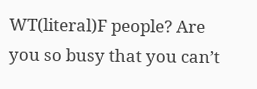WT(literal)F people? Are you so busy that you can’t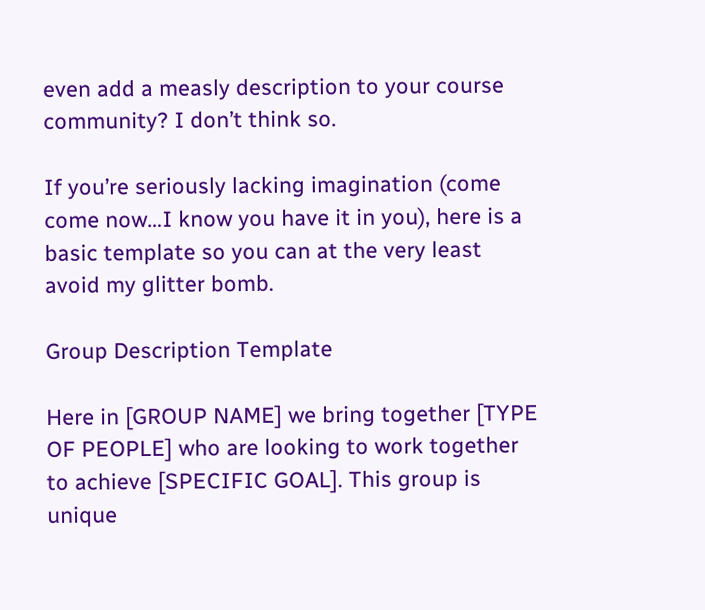even add a measly description to your course community? I don’t think so.

If you’re seriously lacking imagination (come come now…I know you have it in you), here is a basic template so you can at the very least avoid my glitter bomb.

Group Description Template

Here in [GROUP NAME] we bring together [TYPE OF PEOPLE] who are looking to work together to achieve [SPECIFIC GOAL]. This group is unique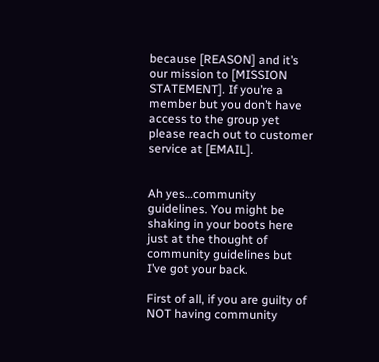because [REASON] and it’s our mission to [MISSION STATEMENT]. If you’re a member but you don’t have access to the group yet please reach out to customer service at [EMAIL].


Ah yes…community guidelines. You might be shaking in your boots here just at the thought of community guidelines but I’ve got your back.

First of all, if you are guilty of NOT having community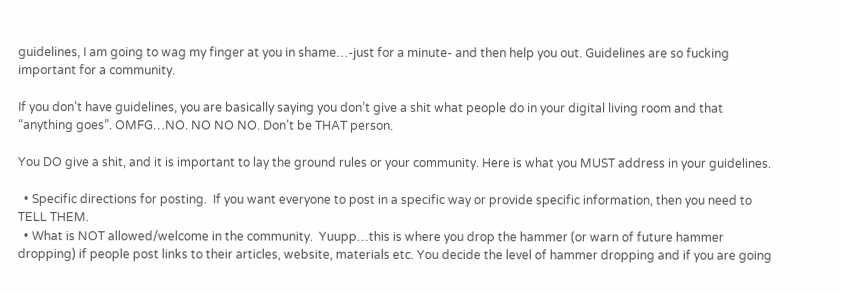guidelines, I am going to wag my finger at you in shame…-just for a minute- and then help you out. Guidelines are so fucking important for a community.

If you don’t have guidelines, you are basically saying you don’t give a shit what people do in your digital living room and that “anything goes”. OMFG…NO. NO NO NO. Don’t be THAT person.

You DO give a shit, and it is important to lay the ground rules or your community. Here is what you MUST address in your guidelines.

  • Specific directions for posting.  If you want everyone to post in a specific way or provide specific information, then you need to TELL THEM.
  • What is NOT allowed/welcome in the community.  Yuupp…this is where you drop the hammer (or warn of future hammer dropping) if people post links to their articles, website, materials etc. You decide the level of hammer dropping and if you are going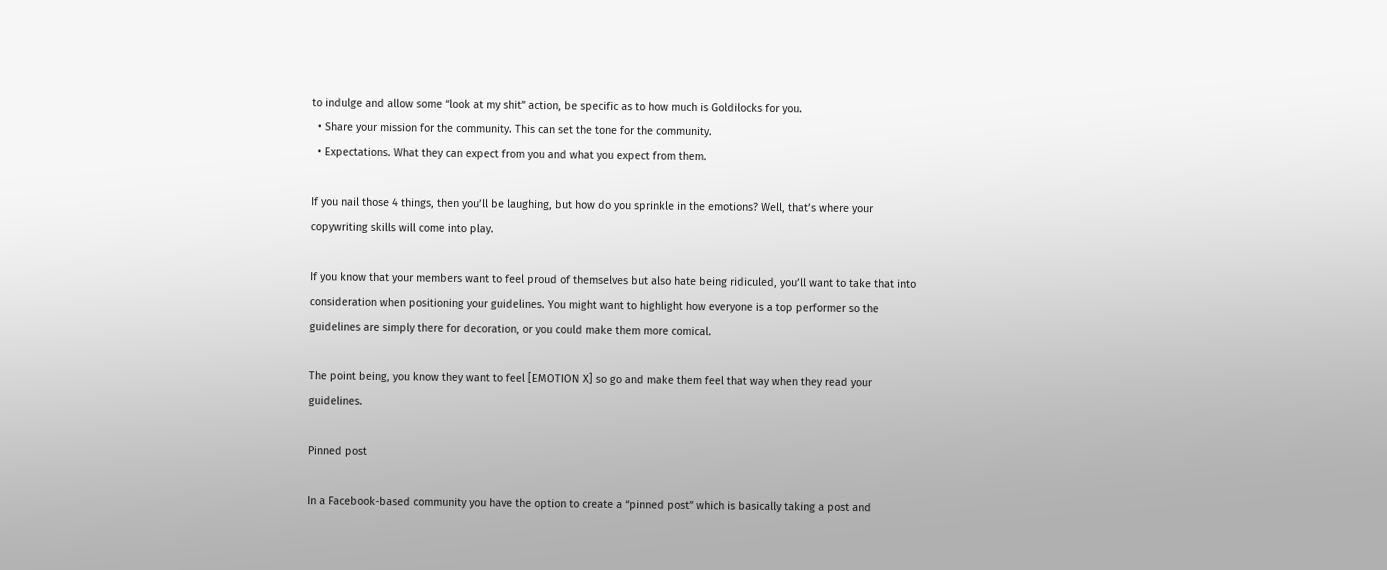to indulge and allow some “look at my shit” action, be specific as to how much is Goldilocks for you.
  • Share your mission for the community. This can set the tone for the community.
  • Expectations. What they can expect from you and what you expect from them.

If you nail those 4 things, then you’ll be laughing, but how do you sprinkle in the emotions? Well, that’s where your copywriting skills will come into play.

If you know that your members want to feel proud of themselves but also hate being ridiculed, you’ll want to take that into consideration when positioning your guidelines. You might want to highlight how everyone is a top performer so the guidelines are simply there for decoration, or you could make them more comical.

The point being, you know they want to feel [EMOTION X] so go and make them feel that way when they read your guidelines.

Pinned post

In a Facebook-based community you have the option to create a “pinned post” which is basically taking a post and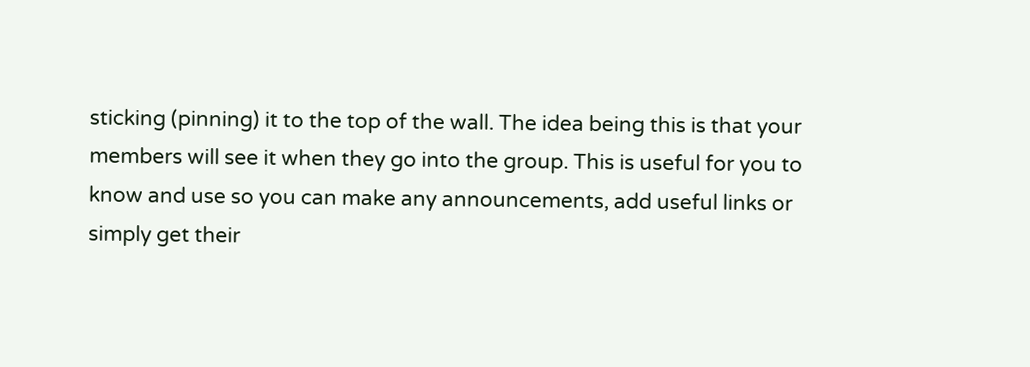sticking (pinning) it to the top of the wall. The idea being this is that your members will see it when they go into the group. This is useful for you to know and use so you can make any announcements, add useful links or simply get their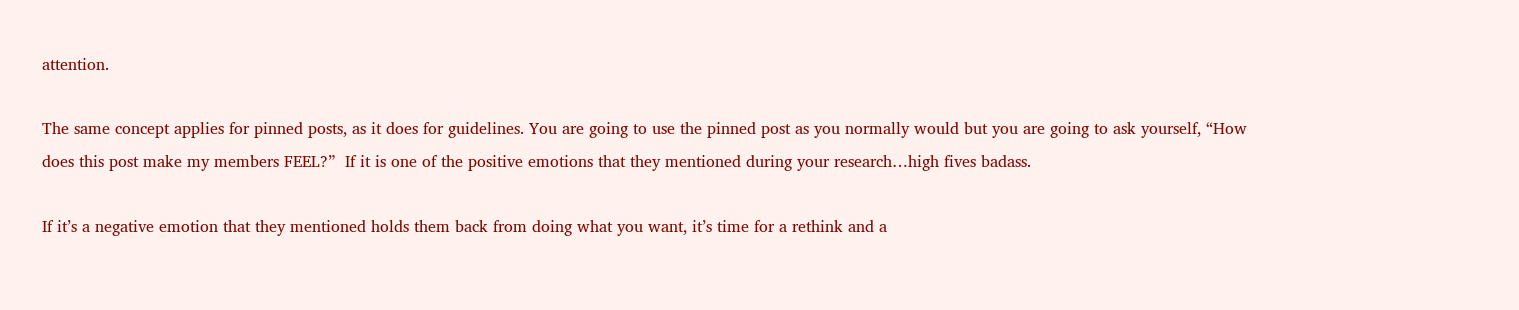attention.

The same concept applies for pinned posts, as it does for guidelines. You are going to use the pinned post as you normally would but you are going to ask yourself, “How does this post make my members FEEL?”  If it is one of the positive emotions that they mentioned during your research…high fives badass.

If it’s a negative emotion that they mentioned holds them back from doing what you want, it’s time for a rethink and a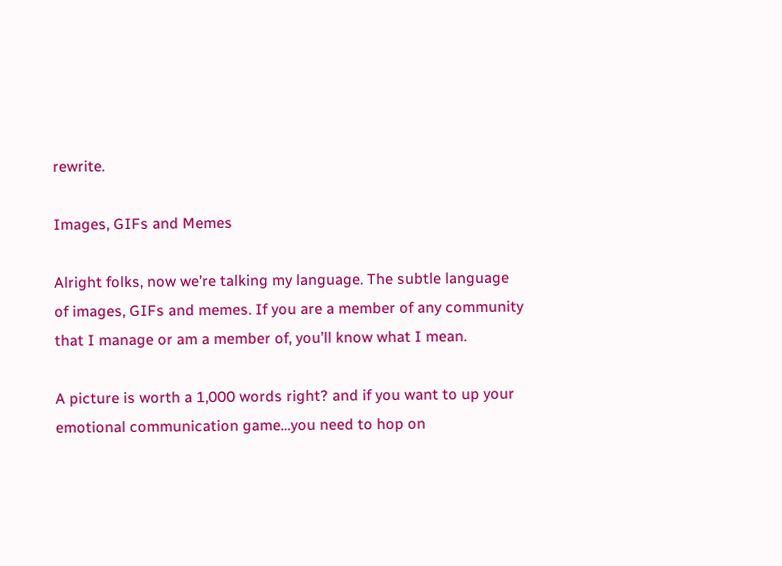rewrite.

Images, GIFs and Memes

Alright folks, now we’re talking my language. The subtle language of images, GIFs and memes. If you are a member of any community that I manage or am a member of, you’ll know what I mean.

A picture is worth a 1,000 words right? and if you want to up your emotional communication game…you need to hop on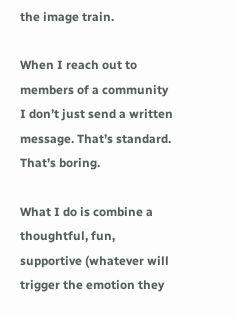the image train.

When I reach out to members of a community I don’t just send a written message. That’s standard. That’s boring.

What I do is combine a thoughtful, fun, supportive (whatever will trigger the emotion they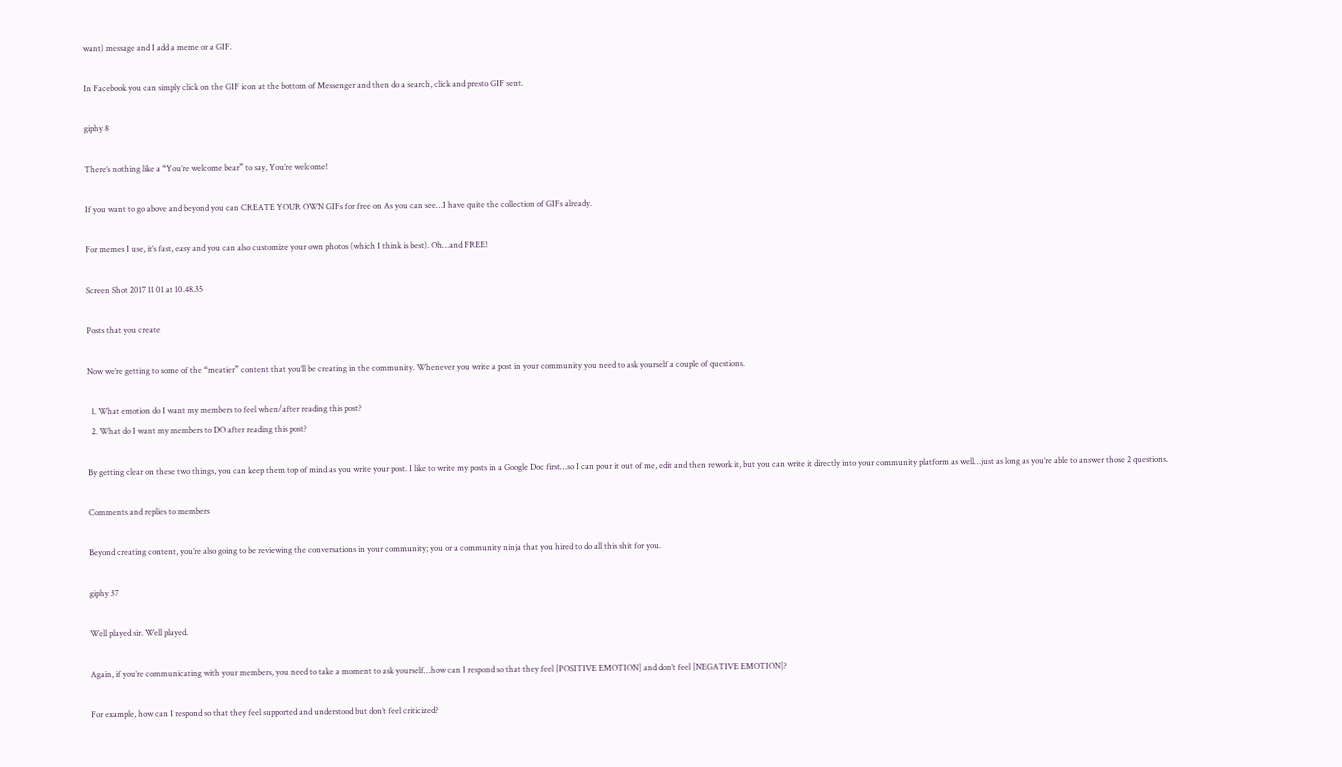want) message and I add a meme or a GIF.

In Facebook you can simply click on the GIF icon at the bottom of Messenger and then do a search, click and presto GIF sent.

giphy 8

There’s nothing like a “You’re welcome bear” to say, You’re welcome!

If you want to go above and beyond you can CREATE YOUR OWN GIFs for free on As you can see…I have quite the collection of GIFs already.

For memes I use, it’s fast, easy and you can also customize your own photos (which I think is best). Oh…and FREE!

Screen Shot 2017 11 01 at 10.48.35

Posts that you create

Now we’re getting to some of the “meatier” content that you’ll be creating in the community. Whenever you write a post in your community you need to ask yourself a couple of questions.

  1. What emotion do I want my members to feel when/after reading this post?
  2. What do I want my members to DO after reading this post?

By getting clear on these two things, you can keep them top of mind as you write your post. I like to write my posts in a Google Doc first…so I can pour it out of me, edit and then rework it, but you can write it directly into your community platform as well…just as long as you’re able to answer those 2 questions.

Comments and replies to members

Beyond creating content, you’re also going to be reviewing the conversations in your community; you or a community ninja that you hired to do all this shit for you.

giphy 37

Well played sir. Well played.

Again, if you’re communicating with your members, you need to take a moment to ask yourself…how can I respond so that they feel [POSITIVE EMOTION] and don’t feel [NEGATIVE EMOTION]?

For example, how can I respond so that they feel supported and understood but don’t feel criticized?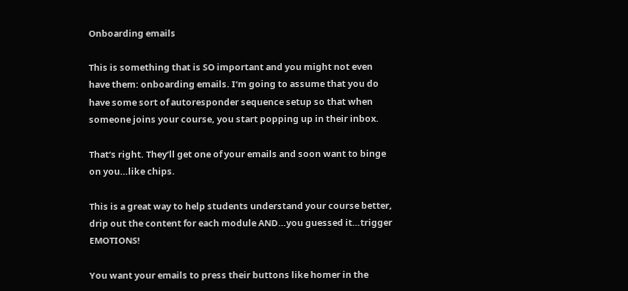Onboarding emails

This is something that is SO important and you might not even have them: onboarding emails. I’m going to assume that you do have some sort of autoresponder sequence setup so that when someone joins your course, you start popping up in their inbox.

That’s right. They’ll get one of your emails and soon want to binge on you…like chips.

This is a great way to help students understand your course better, drip out the content for each module AND…you guessed it…trigger EMOTIONS!

You want your emails to press their buttons like homer in the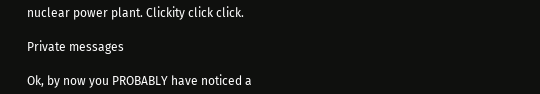nuclear power plant. Clickity click click.

Private messages

Ok, by now you PROBABLY have noticed a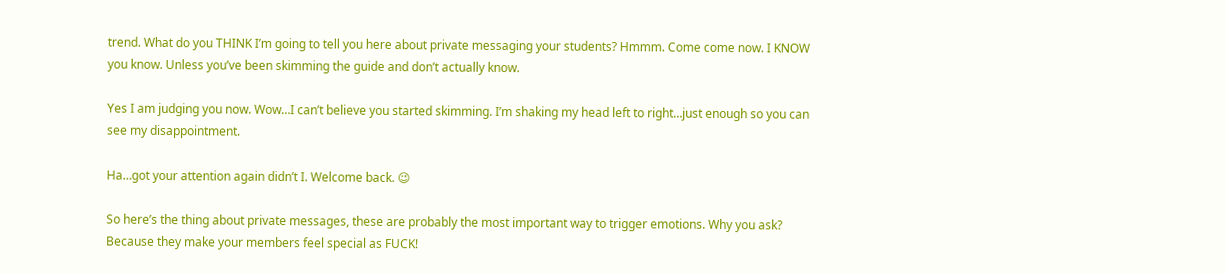trend. What do you THINK I’m going to tell you here about private messaging your students? Hmmm. Come come now. I KNOW you know. Unless you’ve been skimming the guide and don’t actually know.

Yes I am judging you now. Wow…I can’t believe you started skimming. I’m shaking my head left to right…just enough so you can see my disappointment.

Ha…got your attention again didn’t I. Welcome back. 😉

So here’s the thing about private messages, these are probably the most important way to trigger emotions. Why you ask? Because they make your members feel special as FUCK!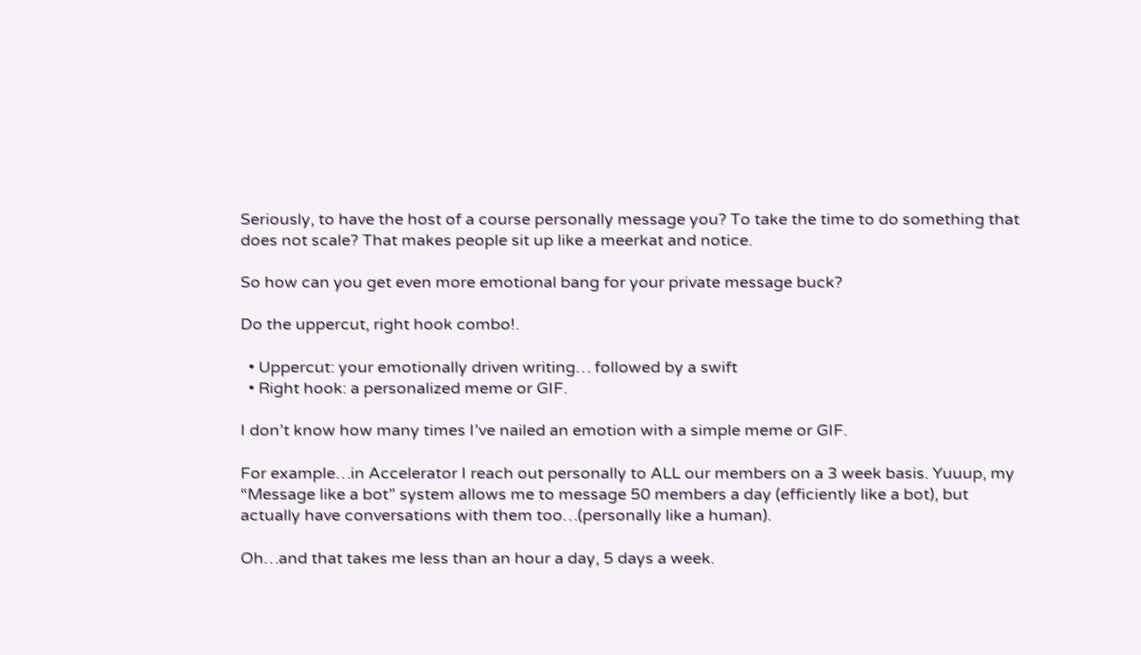Seriously, to have the host of a course personally message you? To take the time to do something that does not scale? That makes people sit up like a meerkat and notice.

So how can you get even more emotional bang for your private message buck?

Do the uppercut, right hook combo!.

  • Uppercut: your emotionally driven writing… followed by a swift
  • Right hook: a personalized meme or GIF.

I don’t know how many times I’ve nailed an emotion with a simple meme or GIF.

For example…in Accelerator I reach out personally to ALL our members on a 3 week basis. Yuuup, my “Message like a bot” system allows me to message 50 members a day (efficiently like a bot), but actually have conversations with them too…(personally like a human).

Oh…and that takes me less than an hour a day, 5 days a week.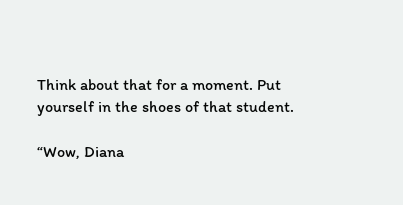Think about that for a moment. Put yourself in the shoes of that student.

“Wow, Diana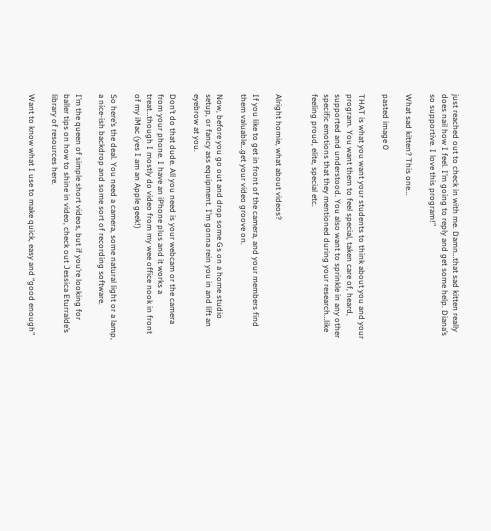just reached out to check in with me. Damn…that sad kitten really does nail how I feel. I’m going to reply and get some help. Diana’s so supportive. I love this program!”

What sad kitten? This one…

pasted image 0

THAT is what you want your students to think about you and your program. You want them to feel special, taken care of, heard, supported and understood. You also want to sprinkle in any other specific emotions that they mentioned during your research…like feeling proud, elite, special etc.


Alright homie, what about videos?

If you like to get in front of the camera, and your members find them valuable…get your video groove on.

Now, before you go out and drop some Gs on a home studio setup, or fancy ass equipment. I’m gonna rein you in and lift an eyebrow at you.

Don’t do that dude. All you need is your webcam or the camera from your phone. I have an iPhone plus and it works a treat…though I mostly do video from my wee office nook in front of my iMac (yes I am an Apple geek!)

So here’s the deal. You need a camera, some natural light or a lamp, a nice-ish backdrop and some sort of recording software.

I’m the queen of simple short videos, but if you’re looking for baller tips on how to shine in video, check out Jessica Eturralde’s library of resources here.

Want to know what I use to make quick, easy and “good enough”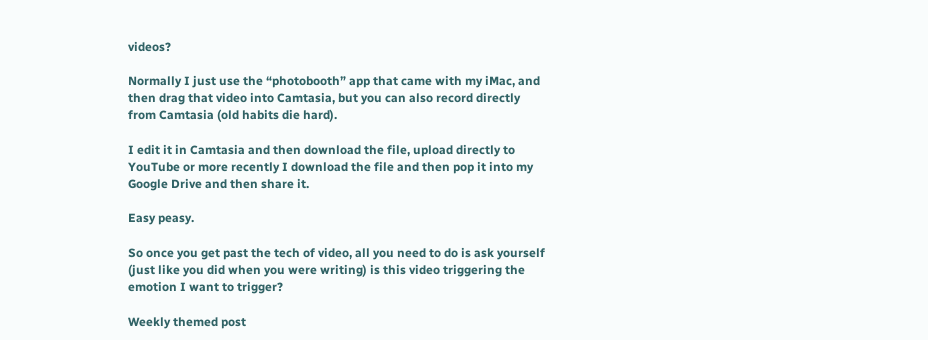videos?

Normally I just use the “photobooth” app that came with my iMac, and then drag that video into Camtasia, but you can also record directly from Camtasia (old habits die hard).

I edit it in Camtasia and then download the file, upload directly to YouTube or more recently I download the file and then pop it into my Google Drive and then share it.

Easy peasy.

So once you get past the tech of video, all you need to do is ask yourself (just like you did when you were writing) is this video triggering the emotion I want to trigger?

Weekly themed post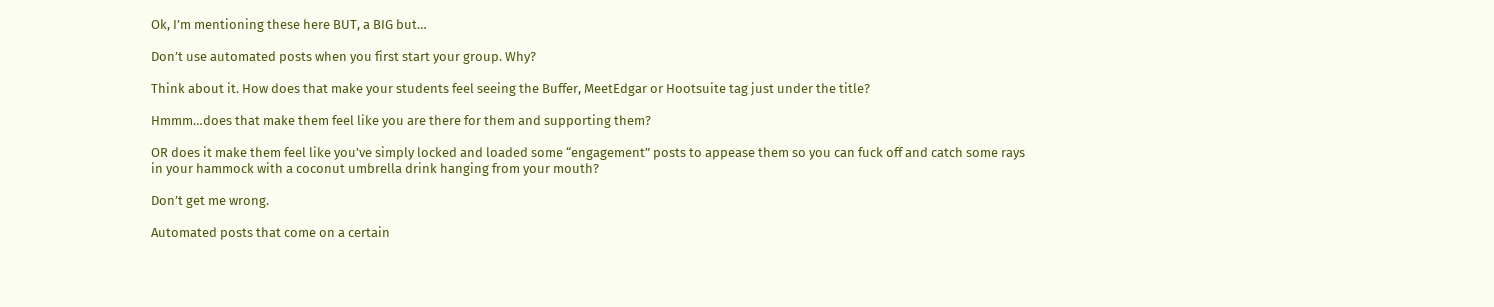Ok, I’m mentioning these here BUT, a BIG but…

Don’t use automated posts when you first start your group. Why?

Think about it. How does that make your students feel seeing the Buffer, MeetEdgar or Hootsuite tag just under the title?

Hmmm…does that make them feel like you are there for them and supporting them?

OR does it make them feel like you’ve simply locked and loaded some “engagement” posts to appease them so you can fuck off and catch some rays in your hammock with a coconut umbrella drink hanging from your mouth?

Don’t get me wrong.

Automated posts that come on a certain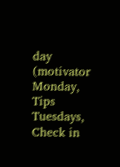day (motivator Monday, Tips Tuesdays, Check in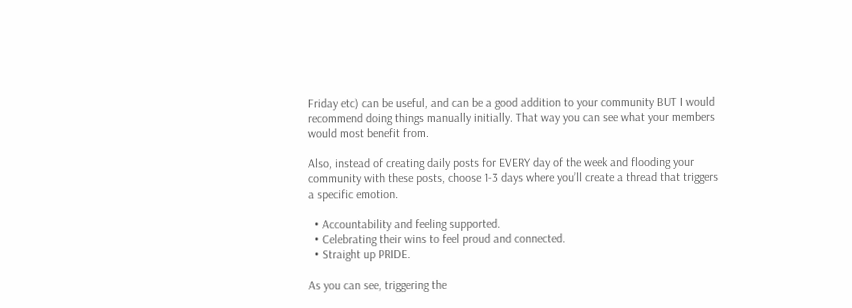Friday etc) can be useful, and can be a good addition to your community BUT I would recommend doing things manually initially. That way you can see what your members would most benefit from.

Also, instead of creating daily posts for EVERY day of the week and flooding your community with these posts, choose 1-3 days where you’ll create a thread that triggers a specific emotion.

  • Accountability and feeling supported.
  • Celebrating their wins to feel proud and connected.
  • Straight up PRIDE.

As you can see, triggering the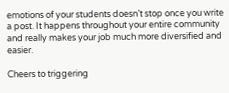emotions of your students doesn’t stop once you write a post. It happens throughout your entire community and really makes your job much more diversified and easier.

Cheers to triggering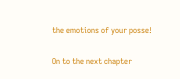the emotions of your posse!

On to the next chapter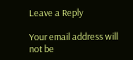Leave a Reply

Your email address will not be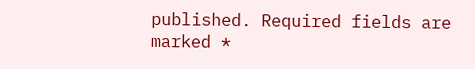published. Required fields are marked *